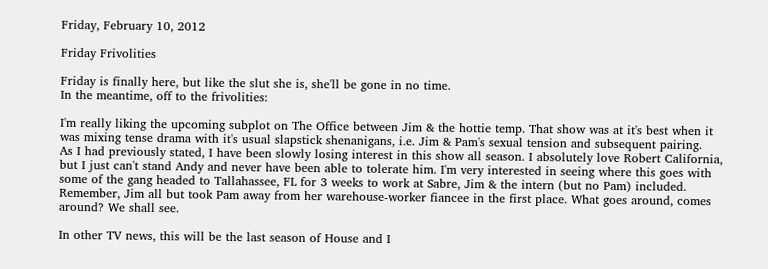Friday, February 10, 2012

Friday Frivolities

Friday is finally here, but like the slut she is, she'll be gone in no time.
In the meantime, off to the frivolities:

I'm really liking the upcoming subplot on The Office between Jim & the hottie temp. That show was at it's best when it was mixing tense drama with it's usual slapstick shenanigans, i.e. Jim & Pam's sexual tension and subsequent pairing.
As I had previously stated, I have been slowly losing interest in this show all season. I absolutely love Robert California, but I just can't stand Andy and never have been able to tolerate him. I'm very interested in seeing where this goes with some of the gang headed to Tallahassee, FL for 3 weeks to work at Sabre, Jim & the intern (but no Pam) included. Remember, Jim all but took Pam away from her warehouse-worker fiancee in the first place. What goes around, comes around? We shall see.

In other TV news, this will be the last season of House and I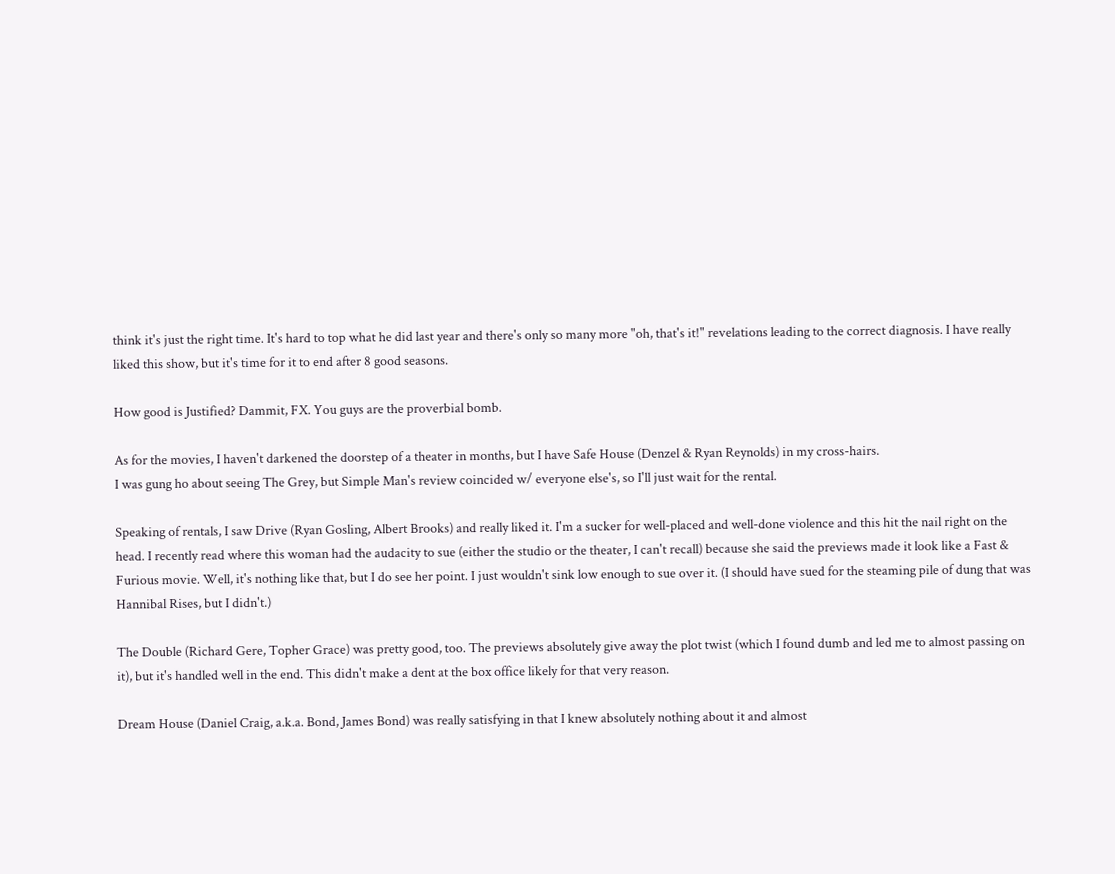think it's just the right time. It's hard to top what he did last year and there's only so many more "oh, that's it!" revelations leading to the correct diagnosis. I have really liked this show, but it's time for it to end after 8 good seasons.

How good is Justified? Dammit, FX. You guys are the proverbial bomb.

As for the movies, I haven't darkened the doorstep of a theater in months, but I have Safe House (Denzel & Ryan Reynolds) in my cross-hairs.
I was gung ho about seeing The Grey, but Simple Man's review coincided w/ everyone else's, so I'll just wait for the rental.

Speaking of rentals, I saw Drive (Ryan Gosling, Albert Brooks) and really liked it. I'm a sucker for well-placed and well-done violence and this hit the nail right on the head. I recently read where this woman had the audacity to sue (either the studio or the theater, I can't recall) because she said the previews made it look like a Fast & Furious movie. Well, it's nothing like that, but I do see her point. I just wouldn't sink low enough to sue over it. (I should have sued for the steaming pile of dung that was Hannibal Rises, but I didn't.)

The Double (Richard Gere, Topher Grace) was pretty good, too. The previews absolutely give away the plot twist (which I found dumb and led me to almost passing on it), but it's handled well in the end. This didn't make a dent at the box office likely for that very reason.

Dream House (Daniel Craig, a.k.a. Bond, James Bond) was really satisfying in that I knew absolutely nothing about it and almost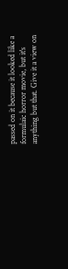passed on it because it looked like a formulaic horror movie, but it's anything but that. Give it a view on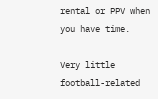rental or PPV when you have time.

Very little football-related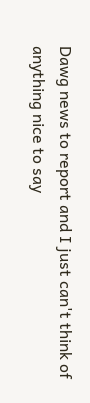Dawg news to report and I just can't think of anything nice to say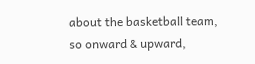about the basketball team, so onward & upward,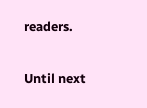readers.

Until next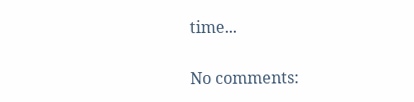time...

No comments: